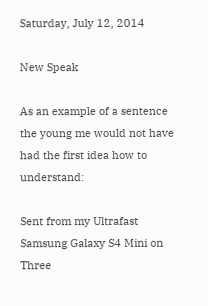Saturday, July 12, 2014

New Speak

As an example of a sentence the young me would not have had the first idea how to understand:

Sent from my Ultrafast Samsung Galaxy S4 Mini on Three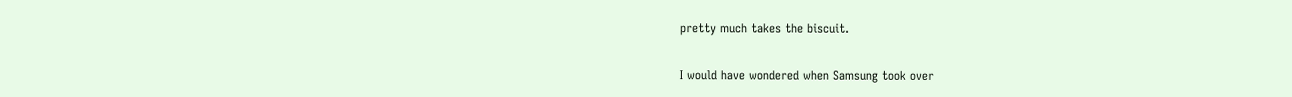pretty much takes the biscuit.

I would have wondered when Samsung took over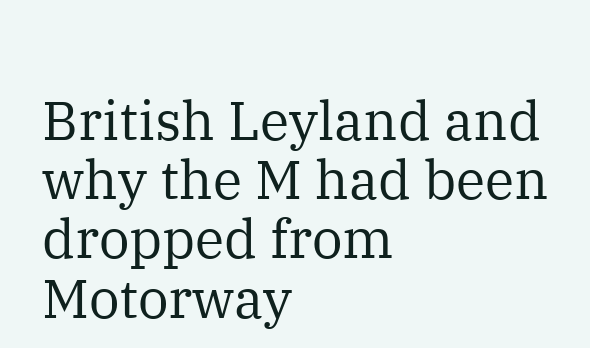British Leyland and why the M had been dropped from Motorway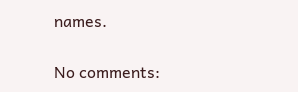names.

No comments: